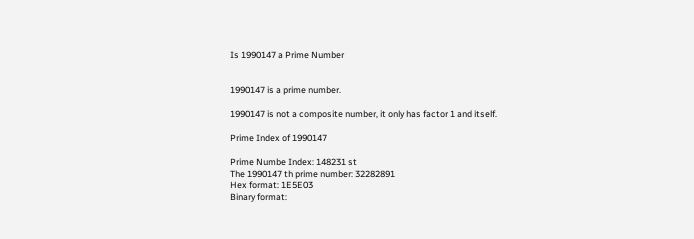Is 1990147 a Prime Number


1990147 is a prime number.

1990147 is not a composite number, it only has factor 1 and itself.

Prime Index of 1990147

Prime Numbe Index: 148231 st
The 1990147 th prime number: 32282891
Hex format: 1E5E03
Binary format: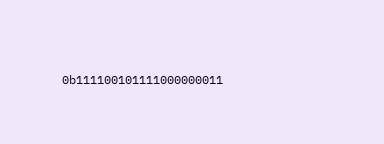0b111100101111000000011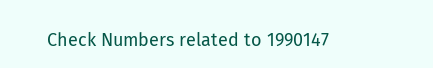Check Numbers related to 1990147